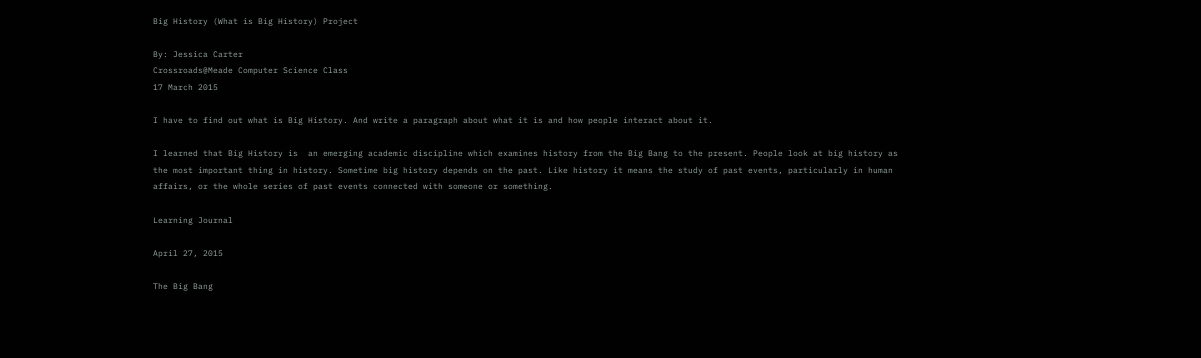Big History (What is Big History) Project

By: Jessica Carter
Crossroads@Meade Computer Science Class
17 March 2015

I have to find out what is Big History. And write a paragraph about what it is and how people interact about it.

I learned that Big History is  an emerging academic discipline which examines history from the Big Bang to the present. People look at big history as the most important thing in history. Sometime big history depends on the past. Like history it means the study of past events, particularly in human affairs, or the whole series of past events connected with someone or something.

Learning Journal

April 27, 2015

The Big Bang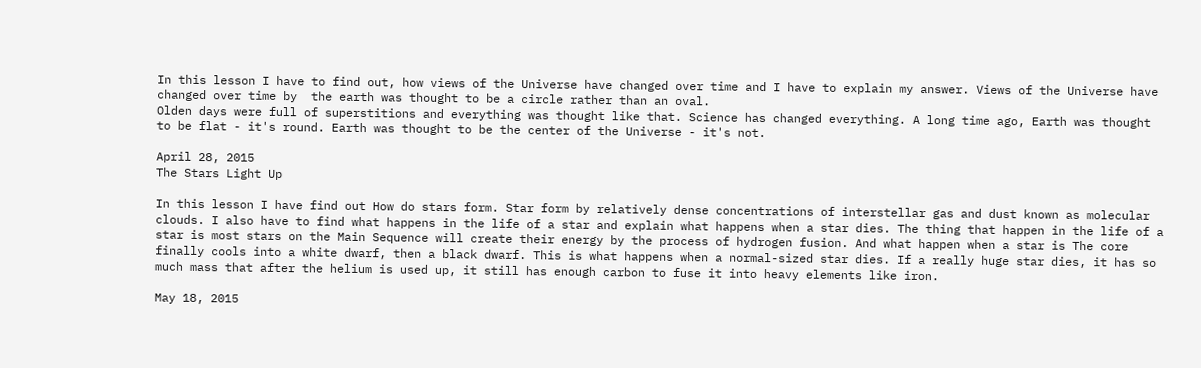In this lesson I have to find out, how views of the Universe have changed over time and I have to explain my answer. Views of the Universe have changed over time by  the earth was thought to be a circle rather than an oval.
Olden days were full of superstitions and everything was thought like that. Science has changed everything. A long time ago, Earth was thought to be flat - it's round. Earth was thought to be the center of the Universe - it's not.

April 28, 2015
The Stars Light Up

In this lesson I have find out How do stars form. Star form by relatively dense concentrations of interstellar gas and dust known as molecular clouds. I also have to find what happens in the life of a star and explain what happens when a star dies. The thing that happen in the life of a star is most stars on the Main Sequence will create their energy by the process of hydrogen fusion. And what happen when a star is The core finally cools into a white dwarf, then a black dwarf. This is what happens when a normal-sized star dies. If a really huge star dies, it has so much mass that after the helium is used up, it still has enough carbon to fuse it into heavy elements like iron.

May 18, 2015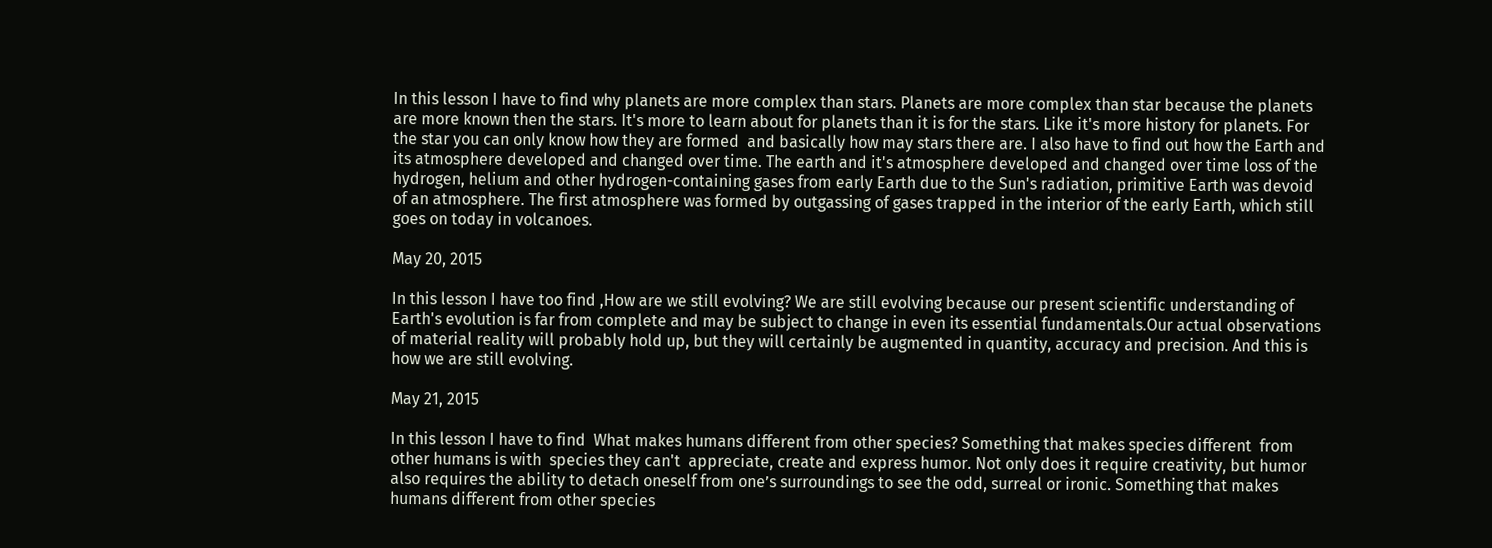In this lesson I have to find why planets are more complex than stars. Planets are more complex than star because the planets are more known then the stars. It's more to learn about for planets than it is for the stars. Like it's more history for planets. For the star you can only know how they are formed  and basically how may stars there are. I also have to find out how the Earth and its atmosphere developed and changed over time. The earth and it's atmosphere developed and changed over time loss of the hydrogen, helium and other hydrogen-containing gases from early Earth due to the Sun's radiation, primitive Earth was devoid of an atmosphere. The first atmosphere was formed by outgassing of gases trapped in the interior of the early Earth, which still goes on today in volcanoes.

May 20, 2015

In this lesson I have too find ,How are we still evolving? We are still evolving because our present scientific understanding of Earth's evolution is far from complete and may be subject to change in even its essential fundamentals.Our actual observations of material reality will probably hold up, but they will certainly be augmented in quantity, accuracy and precision. And this is how we are still evolving.

May 21, 2015

In this lesson I have to find  What makes humans different from other species? Something that makes species different  from other humans is with  species they can't  appreciate, create and express humor. Not only does it require creativity, but humor also requires the ability to detach oneself from one’s surroundings to see the odd, surreal or ironic. Something that makes humans different from other species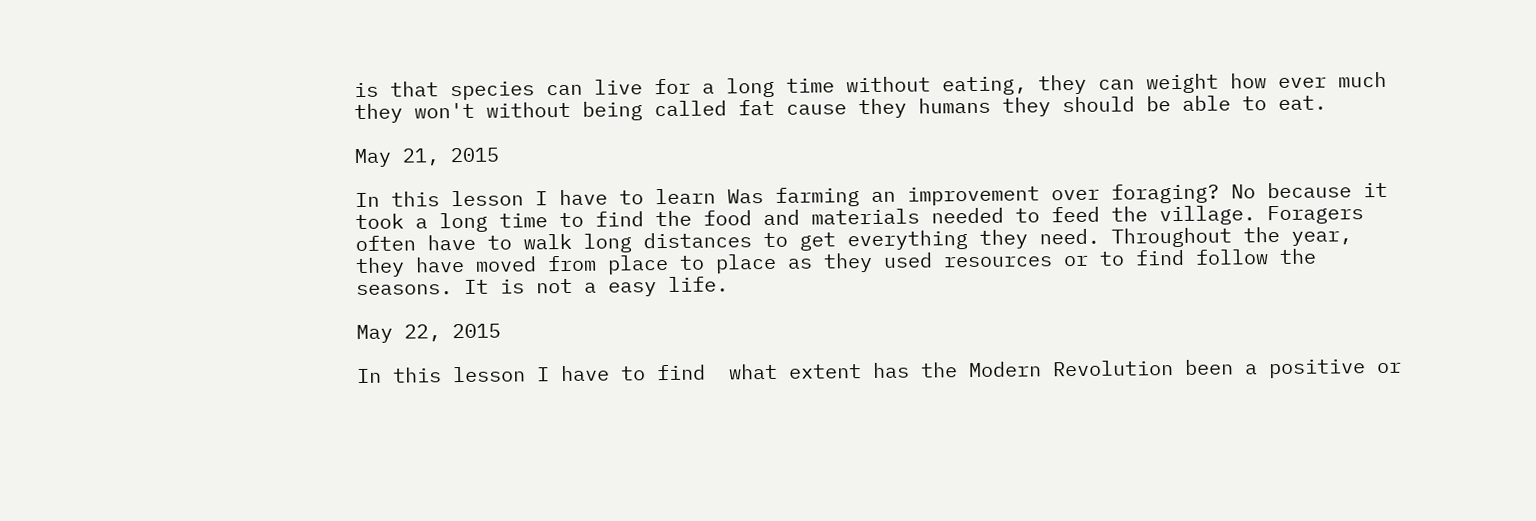is that species can live for a long time without eating, they can weight how ever much they won't without being called fat cause they humans they should be able to eat.

May 21, 2015

In this lesson I have to learn Was farming an improvement over foraging? No because it took a long time to find the food and materials needed to feed the village. Foragers often have to walk long distances to get everything they need. Throughout the year, they have moved from place to place as they used resources or to find follow the seasons. It is not a easy life.

May 22, 2015

In this lesson I have to find  what extent has the Modern Revolution been a positive or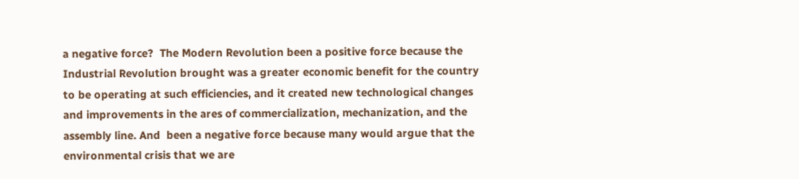a negative force?  The Modern Revolution been a positive force because the Industrial Revolution brought was a greater economic benefit for the country to be operating at such efficiencies, and it created new technological changes and improvements in the ares of commercialization, mechanization, and the assembly line. And  been a negative force because many would argue that the environmental crisis that we are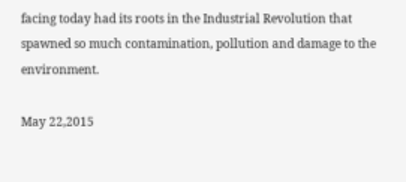facing today had its roots in the Industrial Revolution that spawned so much contamination, pollution and damage to the environment.

May 22,2015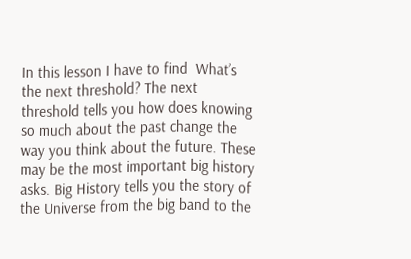In this lesson I have to find  What’s the next threshold? The next threshold tells you how does knowing so much about the past change the way you think about the future. These may be the most important big history asks. Big History tells you the story of the Universe from the big band to the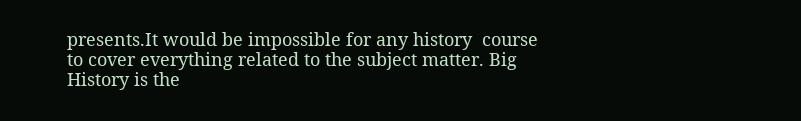presents.It would be impossible for any history  course to cover everything related to the subject matter. Big History is the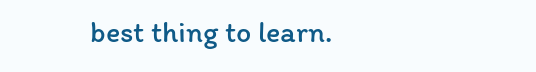best thing to learn.